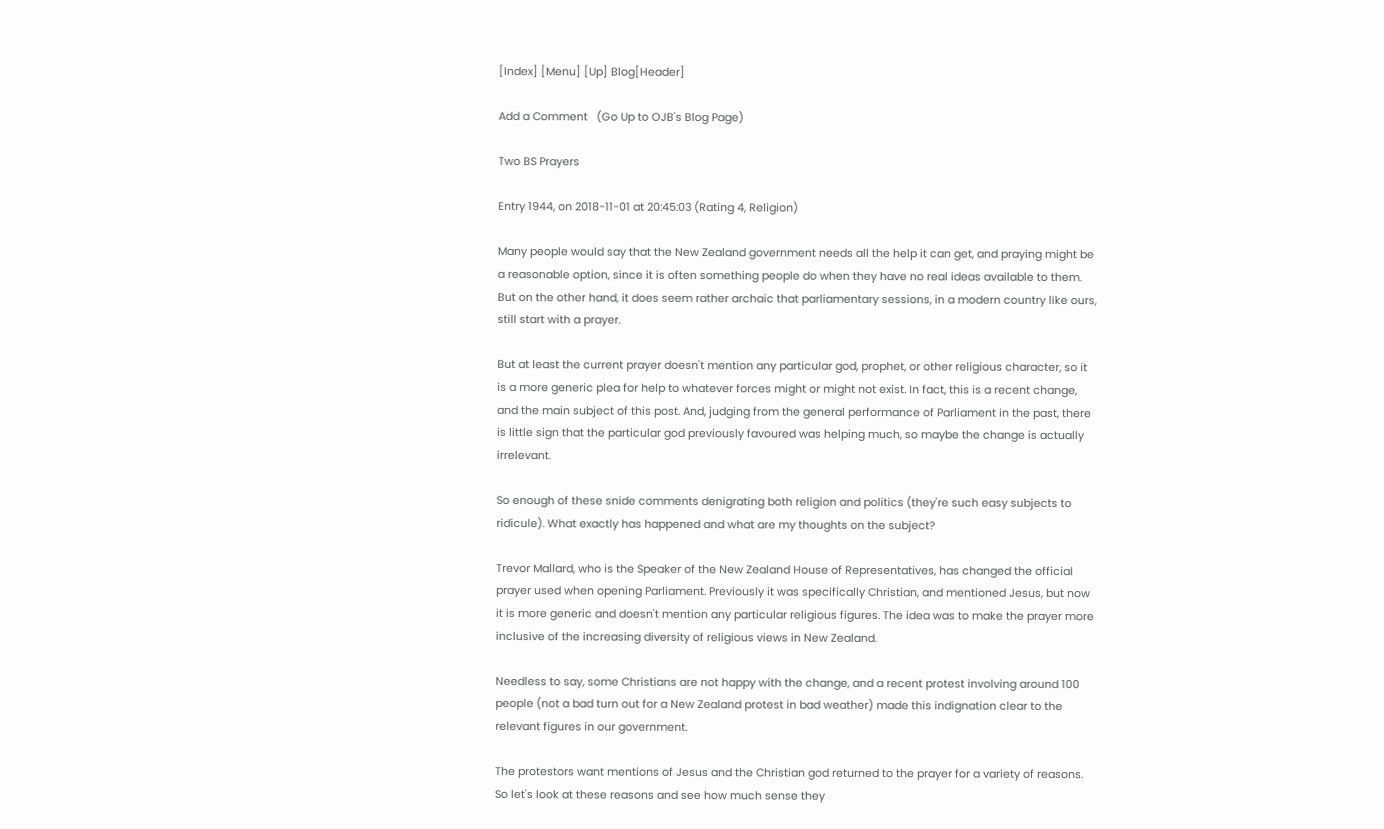[Index] [Menu] [Up] Blog[Header]

Add a Comment   (Go Up to OJB's Blog Page)

Two BS Prayers

Entry 1944, on 2018-11-01 at 20:45:03 (Rating 4, Religion)

Many people would say that the New Zealand government needs all the help it can get, and praying might be a reasonable option, since it is often something people do when they have no real ideas available to them. But on the other hand, it does seem rather archaic that parliamentary sessions, in a modern country like ours, still start with a prayer.

But at least the current prayer doesn't mention any particular god, prophet, or other religious character, so it is a more generic plea for help to whatever forces might or might not exist. In fact, this is a recent change, and the main subject of this post. And, judging from the general performance of Parliament in the past, there is little sign that the particular god previously favoured was helping much, so maybe the change is actually irrelevant.

So enough of these snide comments denigrating both religion and politics (they're such easy subjects to ridicule). What exactly has happened and what are my thoughts on the subject?

Trevor Mallard, who is the Speaker of the New Zealand House of Representatives, has changed the official prayer used when opening Parliament. Previously it was specifically Christian, and mentioned Jesus, but now it is more generic and doesn't mention any particular religious figures. The idea was to make the prayer more inclusive of the increasing diversity of religious views in New Zealand.

Needless to say, some Christians are not happy with the change, and a recent protest involving around 100 people (not a bad turn out for a New Zealand protest in bad weather) made this indignation clear to the relevant figures in our government.

The protestors want mentions of Jesus and the Christian god returned to the prayer for a variety of reasons. So let's look at these reasons and see how much sense they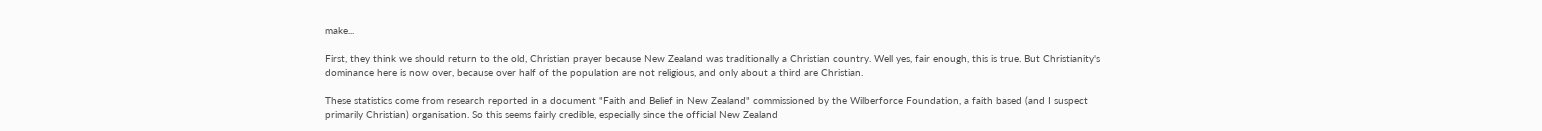make...

First, they think we should return to the old, Christian prayer because New Zealand was traditionally a Christian country. Well yes, fair enough, this is true. But Christianity's dominance here is now over, because over half of the population are not religious, and only about a third are Christian.

These statistics come from research reported in a document "Faith and Belief in New Zealand" commissioned by the Wilberforce Foundation, a faith based (and I suspect primarily Christian) organisation. So this seems fairly credible, especially since the official New Zealand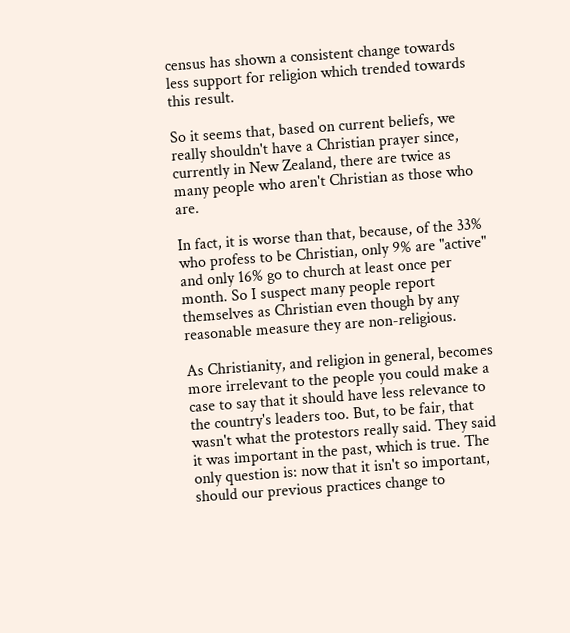census has shown a consistent change towards less support for religion which trended towards this result.

So it seems that, based on current beliefs, we really shouldn't have a Christian prayer since, currently in New Zealand, there are twice as many people who aren't Christian as those who are.

In fact, it is worse than that, because, of the 33% who profess to be Christian, only 9% are "active" and only 16% go to church at least once per month. So I suspect many people report themselves as Christian even though by any reasonable measure they are non-religious.

As Christianity, and religion in general, becomes more irrelevant to the people you could make a case to say that it should have less relevance to the country's leaders too. But, to be fair, that wasn't what the protestors really said. They said it was important in the past, which is true. The only question is: now that it isn't so important, should our previous practices change to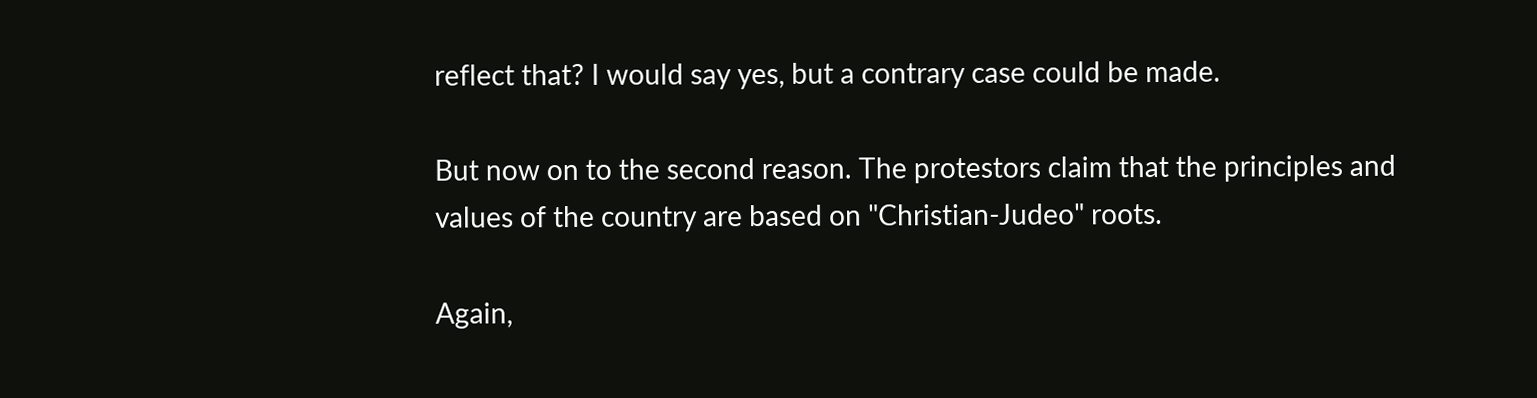reflect that? I would say yes, but a contrary case could be made.

But now on to the second reason. The protestors claim that the principles and values of the country are based on "Christian-Judeo" roots.

Again,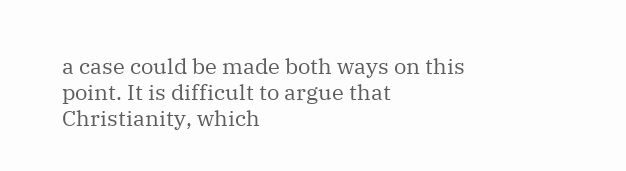a case could be made both ways on this point. It is difficult to argue that Christianity, which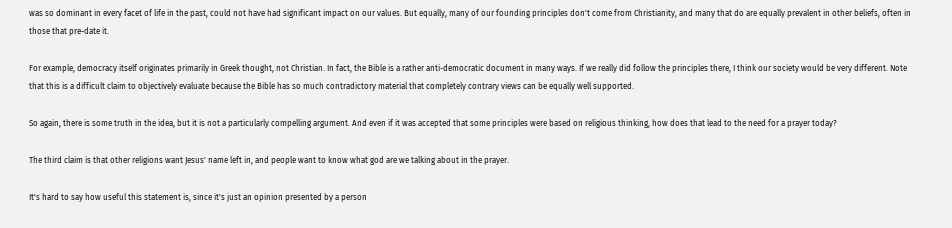was so dominant in every facet of life in the past, could not have had significant impact on our values. But equally, many of our founding principles don't come from Christianity, and many that do are equally prevalent in other beliefs, often in those that pre-date it.

For example, democracy itself originates primarily in Greek thought, not Christian. In fact, the Bible is a rather anti-democratic document in many ways. If we really did follow the principles there, I think our society would be very different. Note that this is a difficult claim to objectively evaluate because the Bible has so much contradictory material that completely contrary views can be equally well supported.

So again, there is some truth in the idea, but it is not a particularly compelling argument. And even if it was accepted that some principles were based on religious thinking, how does that lead to the need for a prayer today?

The third claim is that other religions want Jesus' name left in, and people want to know what god are we talking about in the prayer.

It's hard to say how useful this statement is, since it's just an opinion presented by a person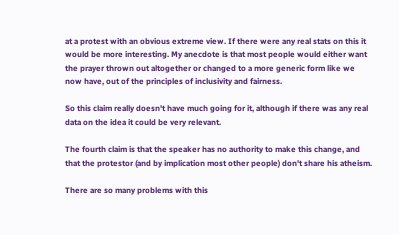at a protest with an obvious extreme view. If there were any real stats on this it would be more interesting. My anecdote is that most people would either want the prayer thrown out altogether or changed to a more generic form like we now have, out of the principles of inclusivity and fairness.

So this claim really doesn't have much going for it, although if there was any real data on the idea it could be very relevant.

The fourth claim is that the speaker has no authority to make this change, and that the protestor (and by implication most other people) don't share his atheism.

There are so many problems with this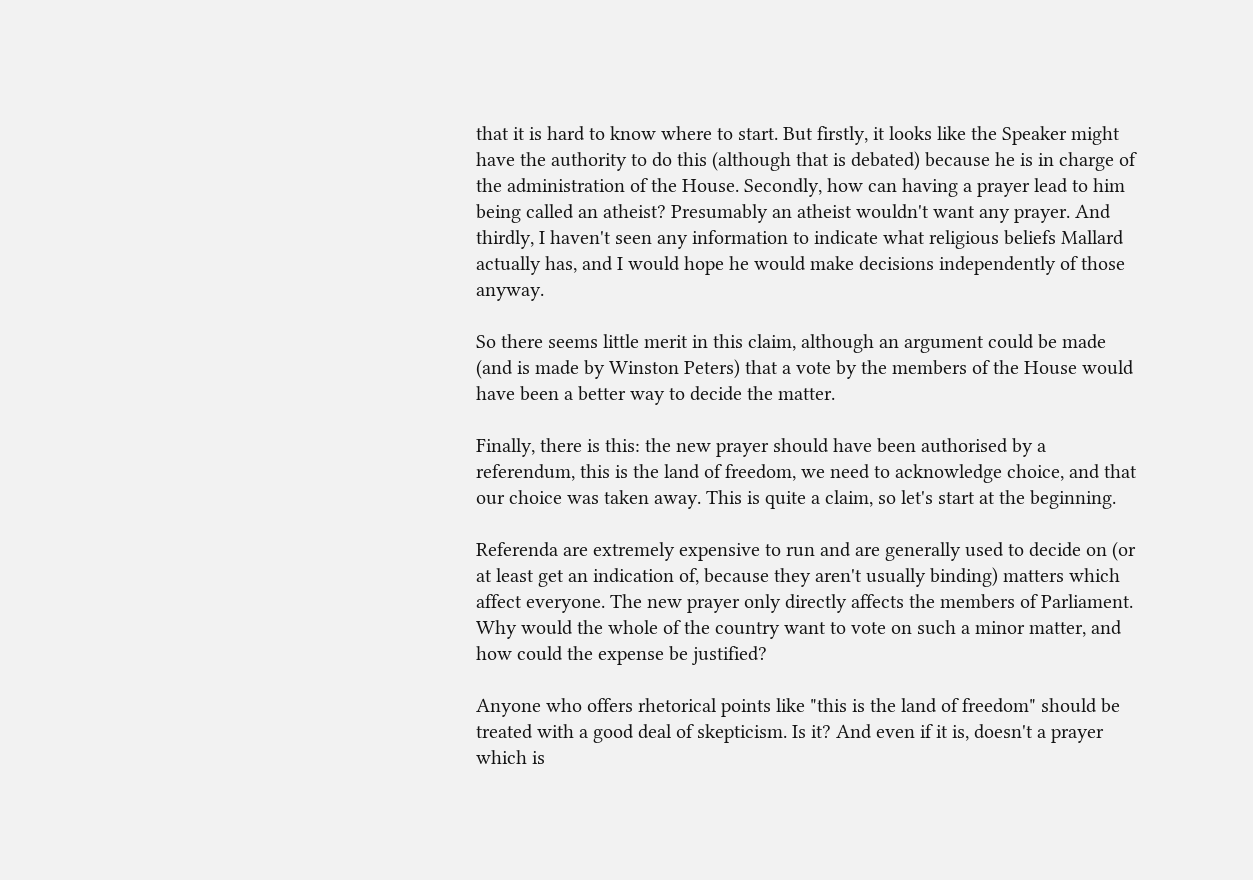that it is hard to know where to start. But firstly, it looks like the Speaker might have the authority to do this (although that is debated) because he is in charge of the administration of the House. Secondly, how can having a prayer lead to him being called an atheist? Presumably an atheist wouldn't want any prayer. And thirdly, I haven't seen any information to indicate what religious beliefs Mallard actually has, and I would hope he would make decisions independently of those anyway.

So there seems little merit in this claim, although an argument could be made (and is made by Winston Peters) that a vote by the members of the House would have been a better way to decide the matter.

Finally, there is this: the new prayer should have been authorised by a referendum, this is the land of freedom, we need to acknowledge choice, and that our choice was taken away. This is quite a claim, so let's start at the beginning.

Referenda are extremely expensive to run and are generally used to decide on (or at least get an indication of, because they aren't usually binding) matters which affect everyone. The new prayer only directly affects the members of Parliament. Why would the whole of the country want to vote on such a minor matter, and how could the expense be justified?

Anyone who offers rhetorical points like "this is the land of freedom" should be treated with a good deal of skepticism. Is it? And even if it is, doesn't a prayer which is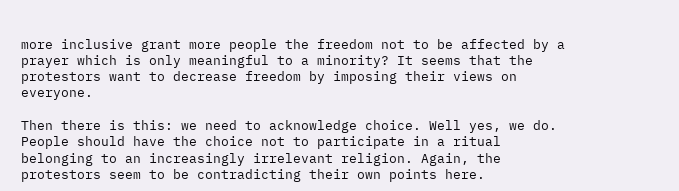more inclusive grant more people the freedom not to be affected by a prayer which is only meaningful to a minority? It seems that the protestors want to decrease freedom by imposing their views on everyone.

Then there is this: we need to acknowledge choice. Well yes, we do. People should have the choice not to participate in a ritual belonging to an increasingly irrelevant religion. Again, the protestors seem to be contradicting their own points here.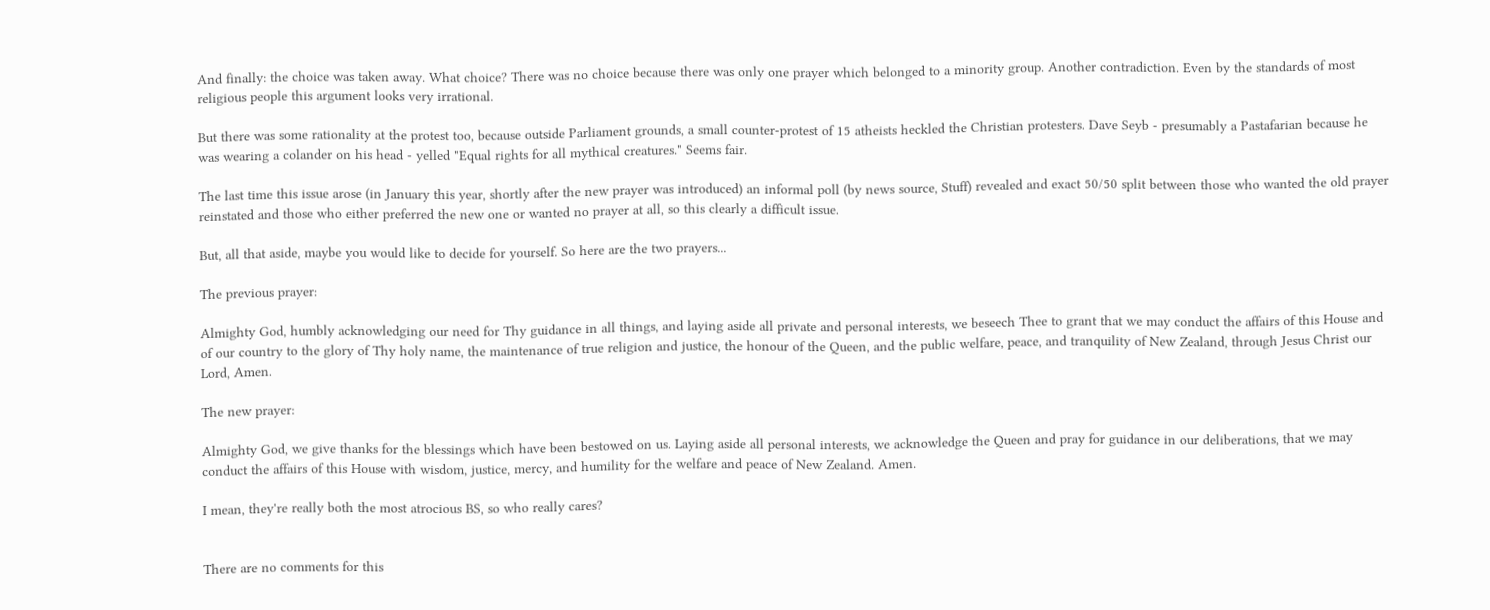And finally: the choice was taken away. What choice? There was no choice because there was only one prayer which belonged to a minority group. Another contradiction. Even by the standards of most religious people this argument looks very irrational.

But there was some rationality at the protest too, because outside Parliament grounds, a small counter-protest of 15 atheists heckled the Christian protesters. Dave Seyb - presumably a Pastafarian because he was wearing a colander on his head - yelled "Equal rights for all mythical creatures." Seems fair.

The last time this issue arose (in January this year, shortly after the new prayer was introduced) an informal poll (by news source, Stuff) revealed and exact 50/50 split between those who wanted the old prayer reinstated and those who either preferred the new one or wanted no prayer at all, so this clearly a difficult issue.

But, all that aside, maybe you would like to decide for yourself. So here are the two prayers...

The previous prayer:

Almighty God, humbly acknowledging our need for Thy guidance in all things, and laying aside all private and personal interests, we beseech Thee to grant that we may conduct the affairs of this House and of our country to the glory of Thy holy name, the maintenance of true religion and justice, the honour of the Queen, and the public welfare, peace, and tranquility of New Zealand, through Jesus Christ our Lord, Amen.

The new prayer:

Almighty God, we give thanks for the blessings which have been bestowed on us. Laying aside all personal interests, we acknowledge the Queen and pray for guidance in our deliberations, that we may conduct the affairs of this House with wisdom, justice, mercy, and humility for the welfare and peace of New Zealand. Amen.

I mean, they're really both the most atrocious BS, so who really cares?


There are no comments for this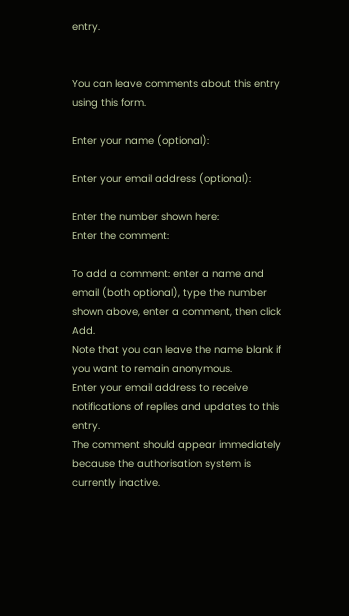entry.


You can leave comments about this entry using this form.

Enter your name (optional):

Enter your email address (optional):

Enter the number shown here:
Enter the comment:

To add a comment: enter a name and email (both optional), type the number shown above, enter a comment, then click Add.
Note that you can leave the name blank if you want to remain anonymous.
Enter your email address to receive notifications of replies and updates to this entry.
The comment should appear immediately because the authorisation system is currently inactive.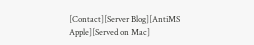[Contact][Server Blog][AntiMS Apple][Served on Mac]